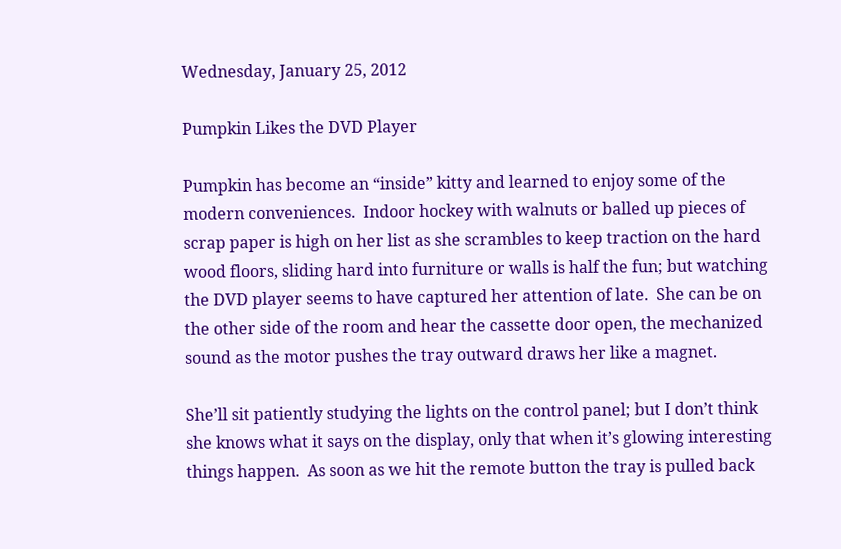Wednesday, January 25, 2012

Pumpkin Likes the DVD Player

Pumpkin has become an “inside” kitty and learned to enjoy some of the modern conveniences.  Indoor hockey with walnuts or balled up pieces of scrap paper is high on her list as she scrambles to keep traction on the hard wood floors, sliding hard into furniture or walls is half the fun; but watching the DVD player seems to have captured her attention of late.  She can be on the other side of the room and hear the cassette door open, the mechanized sound as the motor pushes the tray outward draws her like a magnet.

She’ll sit patiently studying the lights on the control panel; but I don’t think she knows what it says on the display, only that when it’s glowing interesting things happen.  As soon as we hit the remote button the tray is pulled back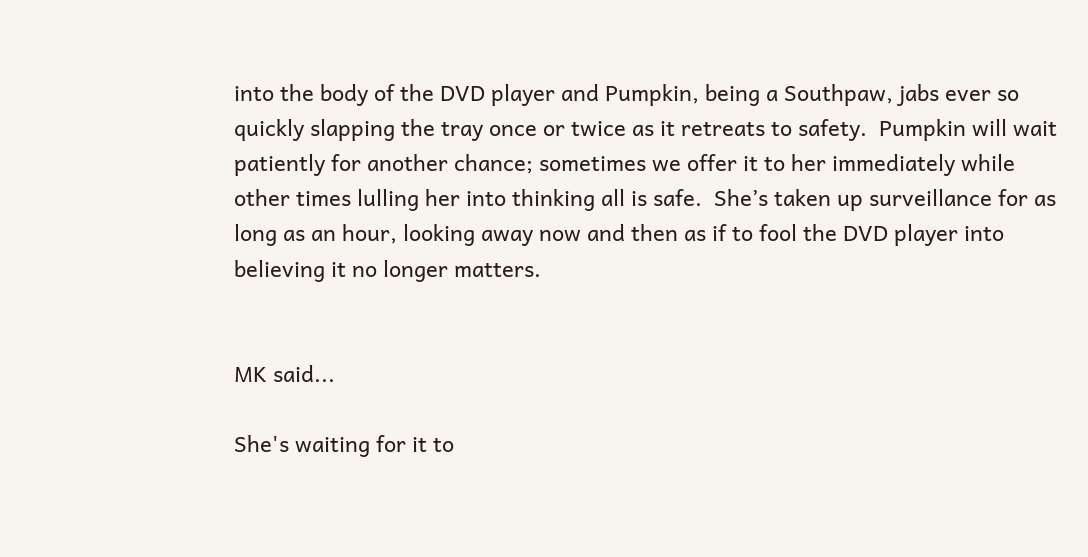into the body of the DVD player and Pumpkin, being a Southpaw, jabs ever so quickly slapping the tray once or twice as it retreats to safety.  Pumpkin will wait patiently for another chance; sometimes we offer it to her immediately while other times lulling her into thinking all is safe.  She’s taken up surveillance for as long as an hour, looking away now and then as if to fool the DVD player into believing it no longer matters.


MK said...

She's waiting for it to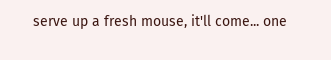serve up a fresh mouse, it'll come... one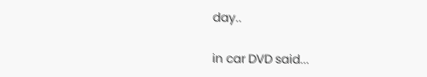day..

in car DVD said...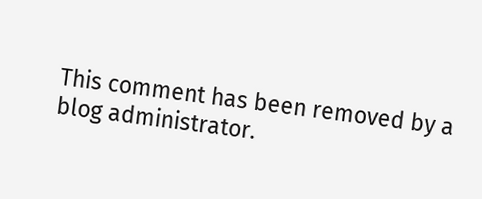This comment has been removed by a blog administrator.